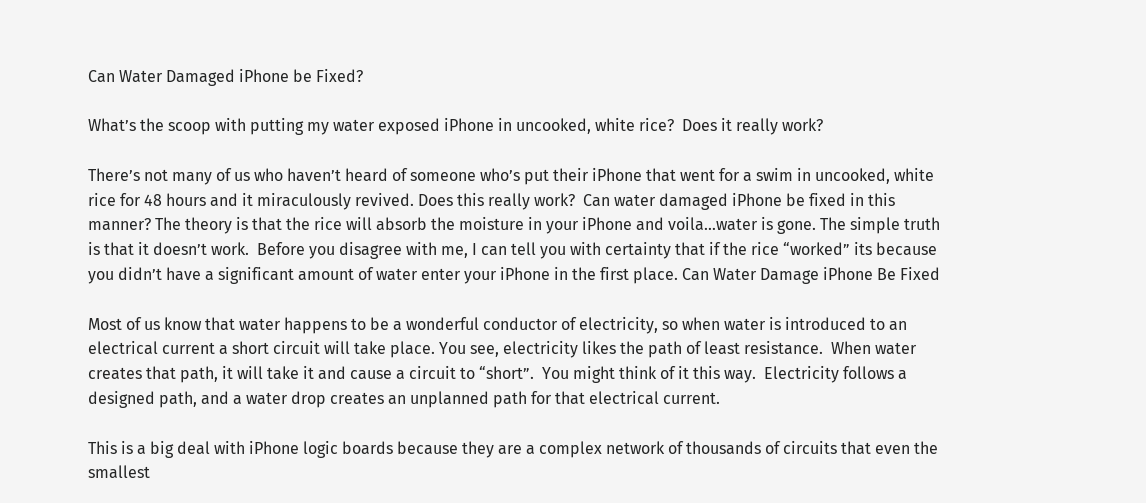Can Water Damaged iPhone be Fixed?

What’s the scoop with putting my water exposed iPhone in uncooked, white rice?  Does it really work?

There’s not many of us who haven’t heard of someone who’s put their iPhone that went for a swim in uncooked, white rice for 48 hours and it miraculously revived. Does this really work?  Can water damaged iPhone be fixed in this manner? The theory is that the rice will absorb the moisture in your iPhone and voila…water is gone. The simple truth is that it doesn’t work.  Before you disagree with me, I can tell you with certainty that if the rice “worked” its because you didn’t have a significant amount of water enter your iPhone in the first place. Can Water Damage iPhone Be Fixed

Most of us know that water happens to be a wonderful conductor of electricity, so when water is introduced to an electrical current a short circuit will take place. You see, electricity likes the path of least resistance.  When water creates that path, it will take it and cause a circuit to “short”.  You might think of it this way.  Electricity follows a designed path, and a water drop creates an unplanned path for that electrical current.

This is a big deal with iPhone logic boards because they are a complex network of thousands of circuits that even the smallest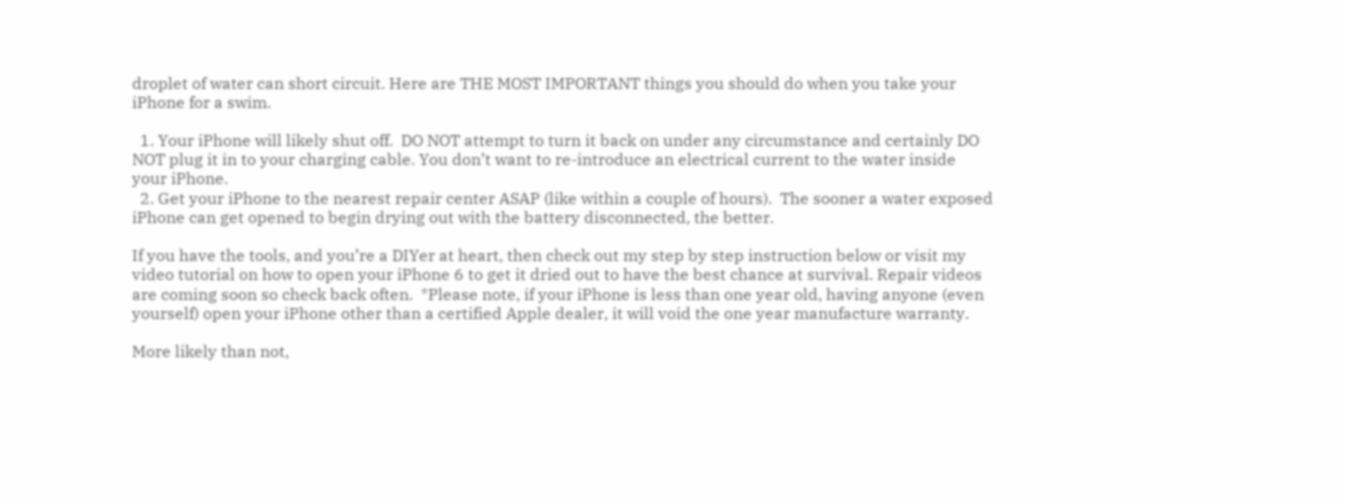droplet of water can short circuit. Here are THE MOST IMPORTANT things you should do when you take your iPhone for a swim.

  1. Your iPhone will likely shut off.  DO NOT attempt to turn it back on under any circumstance and certainly DO NOT plug it in to your charging cable. You don’t want to re-introduce an electrical current to the water inside your iPhone.
  2. Get your iPhone to the nearest repair center ASAP (like within a couple of hours).  The sooner a water exposed iPhone can get opened to begin drying out with the battery disconnected, the better.

If you have the tools, and you’re a DIYer at heart, then check out my step by step instruction below or visit my video tutorial on how to open your iPhone 6 to get it dried out to have the best chance at survival. Repair videos are coming soon so check back often.  *Please note, if your iPhone is less than one year old, having anyone (even yourself) open your iPhone other than a certified Apple dealer, it will void the one year manufacture warranty.

More likely than not,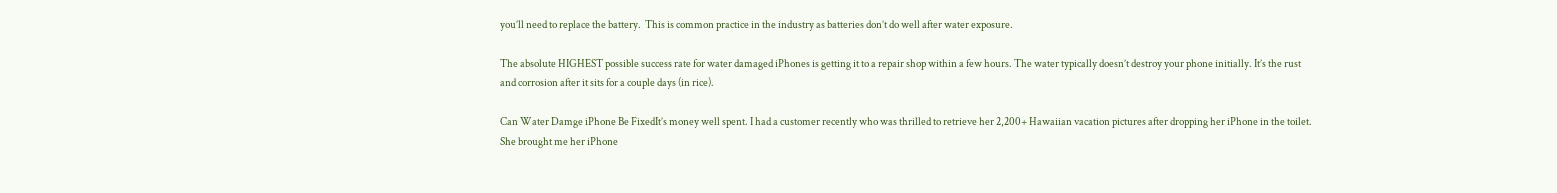you’ll need to replace the battery.  This is common practice in the industry as batteries don’t do well after water exposure.

The absolute HIGHEST possible success rate for water damaged iPhones is getting it to a repair shop within a few hours. The water typically doesn’t destroy your phone initially. It’s the rust and corrosion after it sits for a couple days (in rice).

Can Water Damge iPhone Be FixedIt’s money well spent. I had a customer recently who was thrilled to retrieve her 2,200+ Hawaiian vacation pictures after dropping her iPhone in the toilet. She brought me her iPhone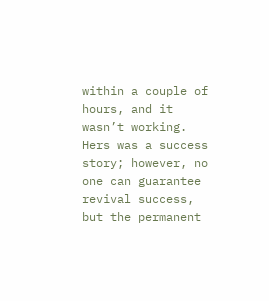within a couple of hours, and it wasn’t working.  Hers was a success story; however, no one can guarantee revival success, but the permanent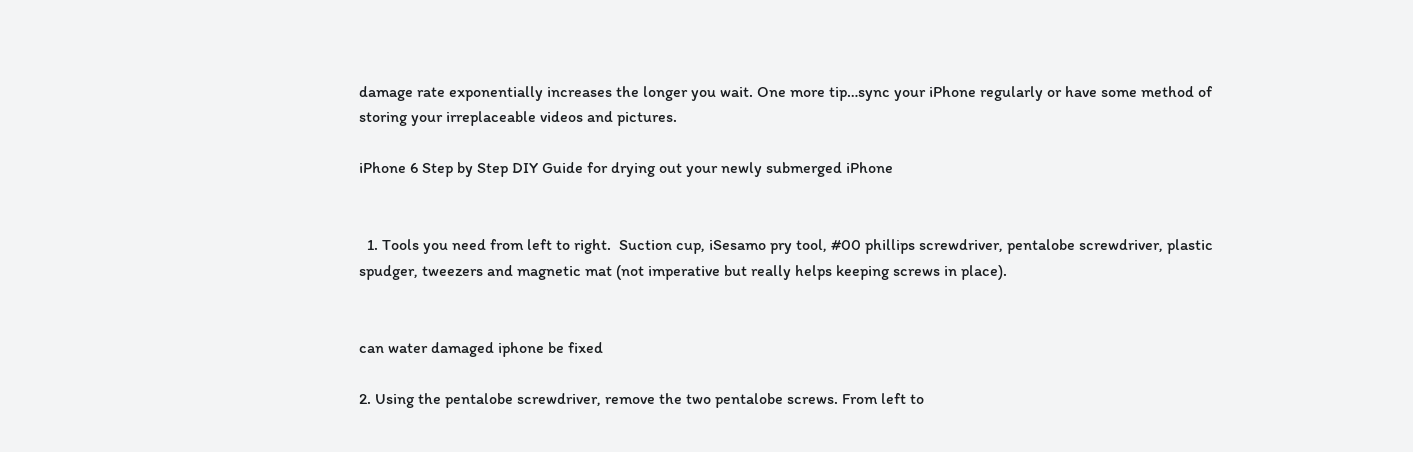damage rate exponentially increases the longer you wait. One more tip…sync your iPhone regularly or have some method of storing your irreplaceable videos and pictures.

iPhone 6 Step by Step DIY Guide for drying out your newly submerged iPhone


  1. Tools you need from left to right.  Suction cup, iSesamo pry tool, #00 phillips screwdriver, pentalobe screwdriver, plastic spudger, tweezers and magnetic mat (not imperative but really helps keeping screws in place).


can water damaged iphone be fixed

2. Using the pentalobe screwdriver, remove the two pentalobe screws. From left to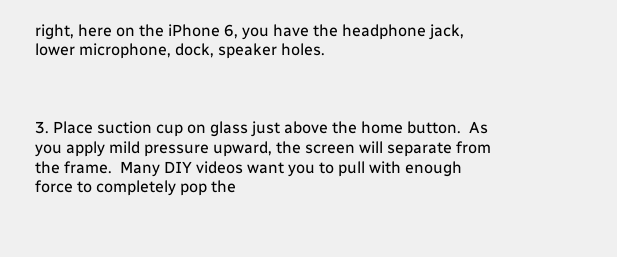right, here on the iPhone 6, you have the headphone jack, lower microphone, dock, speaker holes.



3. Place suction cup on glass just above the home button.  As you apply mild pressure upward, the screen will separate from the frame.  Many DIY videos want you to pull with enough force to completely pop the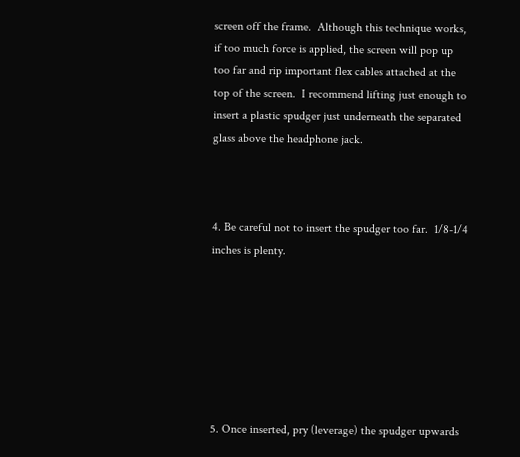screen off the frame.  Although this technique works, if too much force is applied, the screen will pop up too far and rip important flex cables attached at the top of the screen.  I recommend lifting just enough to insert a plastic spudger just underneath the separated glass above the headphone jack.



4. Be careful not to insert the spudger too far.  1/8-1/4 inches is plenty.







5. Once inserted, pry (leverage) the spudger upwards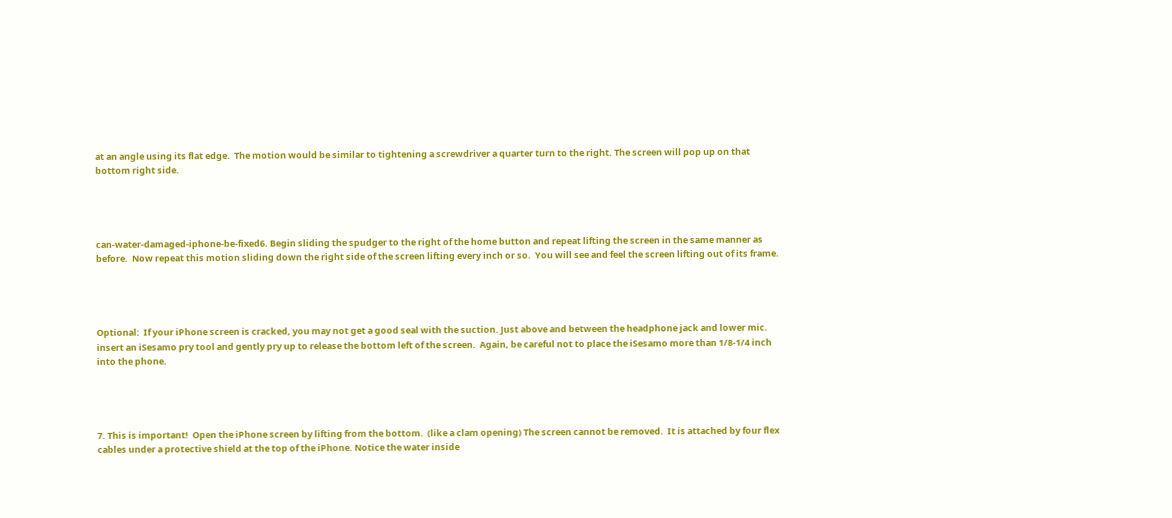at an angle using its flat edge.  The motion would be similar to tightening a screwdriver a quarter turn to the right. The screen will pop up on that bottom right side.




can-water-damaged-iphone-be-fixed6. Begin sliding the spudger to the right of the home button and repeat lifting the screen in the same manner as before.  Now repeat this motion sliding down the right side of the screen lifting every inch or so.  You will see and feel the screen lifting out of its frame.




Optional:  If your iPhone screen is cracked, you may not get a good seal with the suction. Just above and between the headphone jack and lower mic. insert an iSesamo pry tool and gently pry up to release the bottom left of the screen.  Again, be careful not to place the iSesamo more than 1/8-1/4 inch into the phone.




7. This is important!  Open the iPhone screen by lifting from the bottom.  (like a clam opening) The screen cannot be removed.  It is attached by four flex cables under a protective shield at the top of the iPhone. Notice the water inside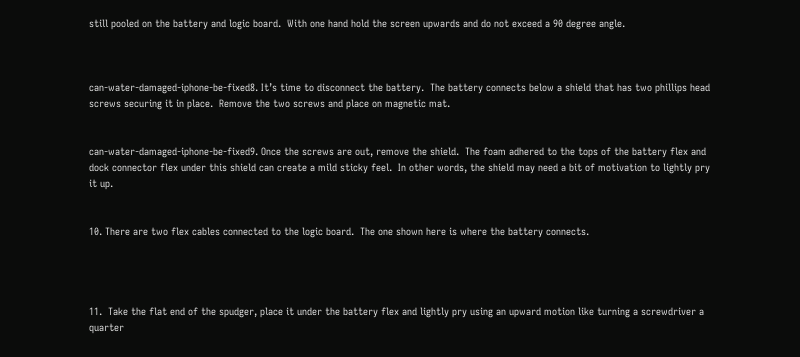still pooled on the battery and logic board.  With one hand hold the screen upwards and do not exceed a 90 degree angle.



can-water-damaged-iphone-be-fixed8. It’s time to disconnect the battery.  The battery connects below a shield that has two phillips head screws securing it in place.  Remove the two screws and place on magnetic mat.


can-water-damaged-iphone-be-fixed9. Once the screws are out, remove the shield.  The foam adhered to the tops of the battery flex and dock connector flex under this shield can create a mild sticky feel.  In other words, the shield may need a bit of motivation to lightly pry it up.


10. There are two flex cables connected to the logic board.  The one shown here is where the battery connects.




11.  Take the flat end of the spudger, place it under the battery flex and lightly pry using an upward motion like turning a screwdriver a quarter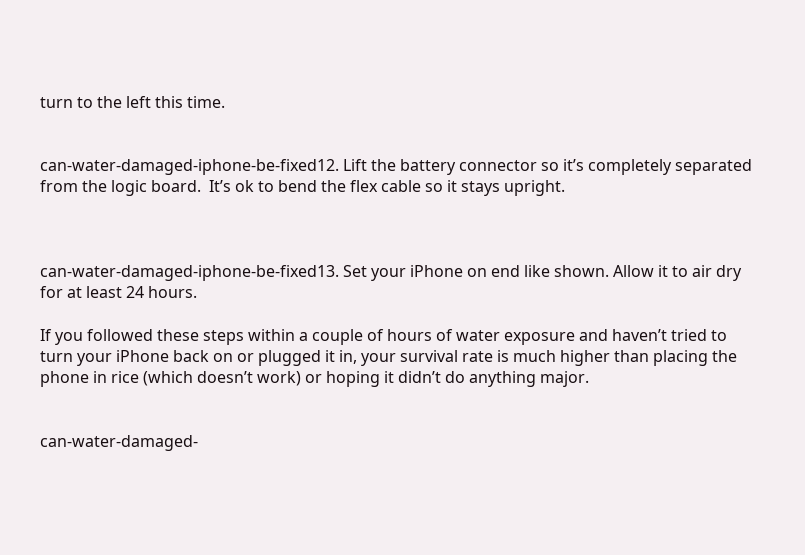turn to the left this time.


can-water-damaged-iphone-be-fixed12. Lift the battery connector so it’s completely separated from the logic board.  It’s ok to bend the flex cable so it stays upright.



can-water-damaged-iphone-be-fixed13. Set your iPhone on end like shown. Allow it to air dry for at least 24 hours.

If you followed these steps within a couple of hours of water exposure and haven’t tried to turn your iPhone back on or plugged it in, your survival rate is much higher than placing the phone in rice (which doesn’t work) or hoping it didn’t do anything major.


can-water-damaged-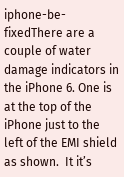iphone-be-fixedThere are a couple of water damage indicators in the iPhone 6. One is at the top of the iPhone just to the left of the EMI shield as shown.  It it’s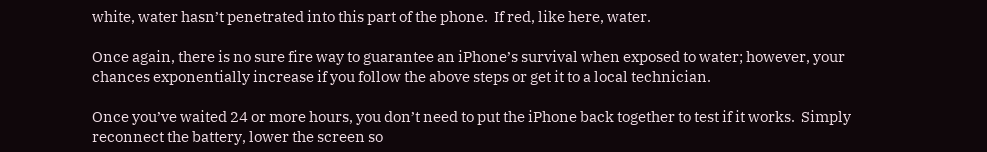white, water hasn’t penetrated into this part of the phone.  If red, like here, water.

Once again, there is no sure fire way to guarantee an iPhone’s survival when exposed to water; however, your chances exponentially increase if you follow the above steps or get it to a local technician.

Once you’ve waited 24 or more hours, you don’t need to put the iPhone back together to test if it works.  Simply reconnect the battery, lower the screen so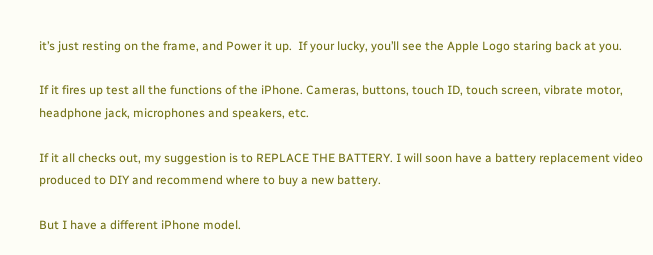it’s just resting on the frame, and Power it up.  If your lucky, you’ll see the Apple Logo staring back at you.

If it fires up test all the functions of the iPhone. Cameras, buttons, touch ID, touch screen, vibrate motor, headphone jack, microphones and speakers, etc.

If it all checks out, my suggestion is to REPLACE THE BATTERY. I will soon have a battery replacement video produced to DIY and recommend where to buy a new battery.

But I have a different iPhone model.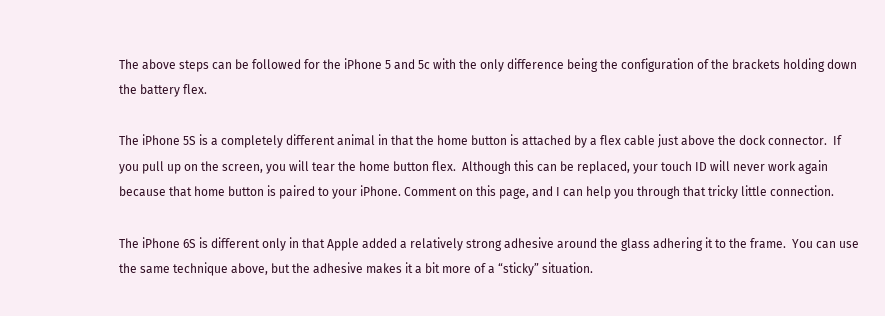The above steps can be followed for the iPhone 5 and 5c with the only difference being the configuration of the brackets holding down the battery flex.

The iPhone 5S is a completely different animal in that the home button is attached by a flex cable just above the dock connector.  If you pull up on the screen, you will tear the home button flex.  Although this can be replaced, your touch ID will never work again because that home button is paired to your iPhone. Comment on this page, and I can help you through that tricky little connection.

The iPhone 6S is different only in that Apple added a relatively strong adhesive around the glass adhering it to the frame.  You can use the same technique above, but the adhesive makes it a bit more of a “sticky” situation.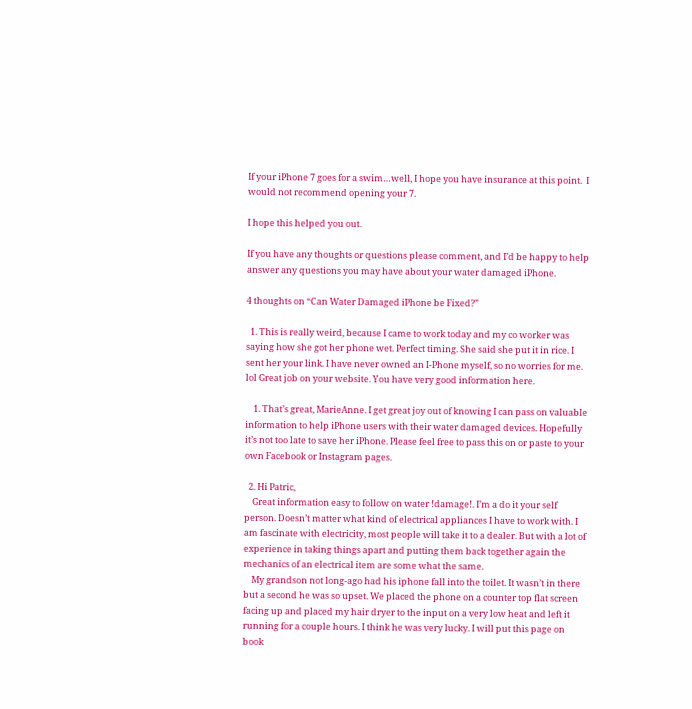If your iPhone 7 goes for a swim…well, I hope you have insurance at this point.  I would not recommend opening your 7.

I hope this helped you out.

If you have any thoughts or questions please comment, and I’d be happy to help answer any questions you may have about your water damaged iPhone.

4 thoughts on “Can Water Damaged iPhone be Fixed?”

  1. This is really weird, because I came to work today and my co worker was saying how she got her phone wet. Perfect timing. She said she put it in rice. I sent her your link. I have never owned an I-Phone myself, so no worries for me. lol Great job on your website. You have very good information here.

    1. That’s great, MarieAnne. I get great joy out of knowing I can pass on valuable information to help iPhone users with their water damaged devices. Hopefully it’s not too late to save her iPhone. Please feel free to pass this on or paste to your own Facebook or Instagram pages.

  2. Hi Patric,
    Great information easy to follow on water !damage!. I’m a do it your self person. Doesn’t matter what kind of electrical appliances I have to work with. I am fascinate with electricity, most people will take it to a dealer. But with a lot of experience in taking things apart and putting them back together again the mechanics of an electrical item are some what the same.
    My grandson not long-ago had his iphone fall into the toilet. It wasn’t in there but a second he was so upset. We placed the phone on a counter top flat screen facing up and placed my hair dryer to the input on a very low heat and left it running for a couple hours. I think he was very lucky. I will put this page on book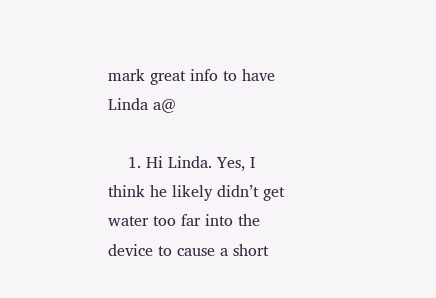mark great info to have Linda a@

    1. Hi Linda. Yes, I think he likely didn’t get water too far into the device to cause a short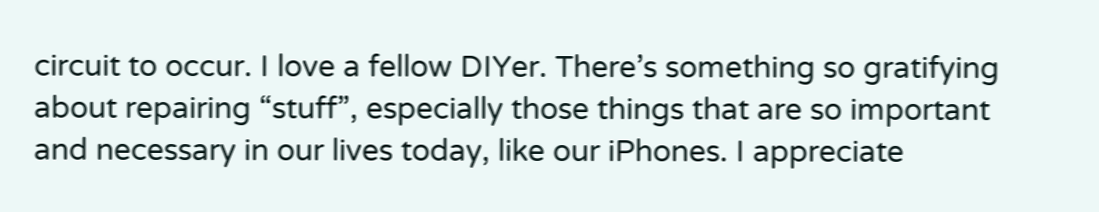circuit to occur. I love a fellow DIYer. There’s something so gratifying about repairing “stuff”, especially those things that are so important and necessary in our lives today, like our iPhones. I appreciate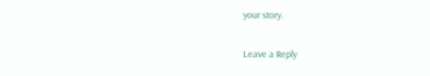your story.

Leave a Reply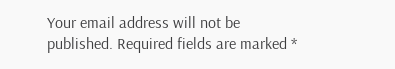Your email address will not be published. Required fields are marked *